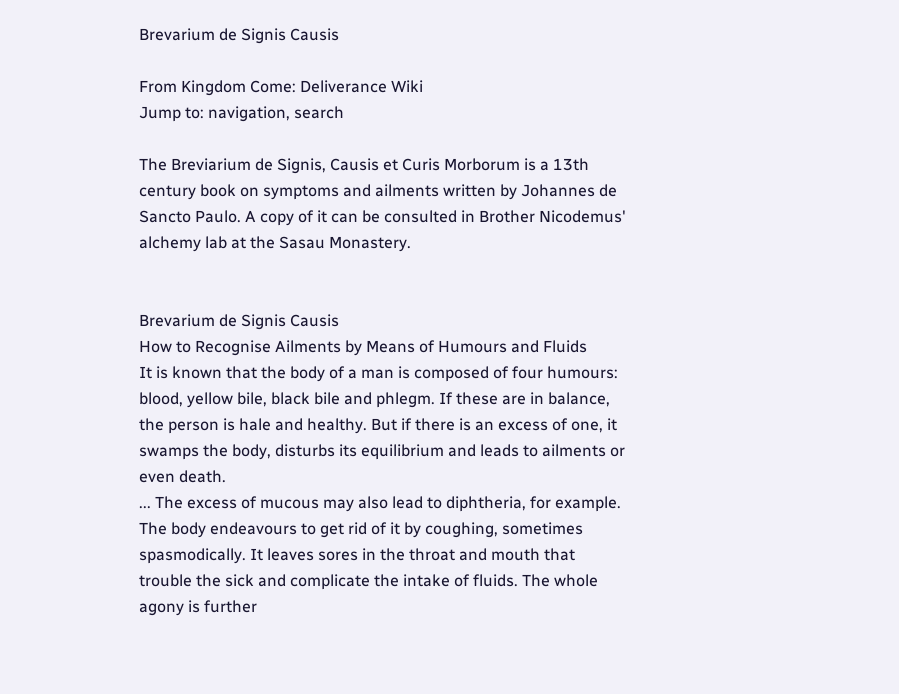Brevarium de Signis Causis

From Kingdom Come: Deliverance Wiki
Jump to: navigation, search

The Breviarium de Signis, Causis et Curis Morborum is a 13th century book on symptoms and ailments written by Johannes de Sancto Paulo. A copy of it can be consulted in Brother Nicodemus' alchemy lab at the Sasau Monastery.


Brevarium de Signis Causis
How to Recognise Ailments by Means of Humours and Fluids
It is known that the body of a man is composed of four humours: blood, yellow bile, black bile and phlegm. If these are in balance, the person is hale and healthy. But if there is an excess of one, it swamps the body, disturbs its equilibrium and leads to ailments or even death.
... The excess of mucous may also lead to diphtheria, for example. The body endeavours to get rid of it by coughing, sometimes spasmodically. It leaves sores in the throat and mouth that trouble the sick and complicate the intake of fluids. The whole agony is further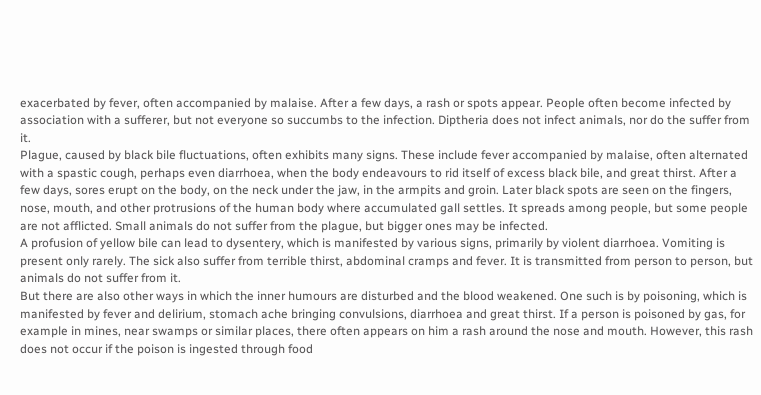exacerbated by fever, often accompanied by malaise. After a few days, a rash or spots appear. People often become infected by association with a sufferer, but not everyone so succumbs to the infection. Diptheria does not infect animals, nor do the suffer from it.
Plague, caused by black bile fluctuations, often exhibits many signs. These include fever accompanied by malaise, often alternated with a spastic cough, perhaps even diarrhoea, when the body endeavours to rid itself of excess black bile, and great thirst. After a few days, sores erupt on the body, on the neck under the jaw, in the armpits and groin. Later black spots are seen on the fingers, nose, mouth, and other protrusions of the human body where accumulated gall settles. It spreads among people, but some people are not afflicted. Small animals do not suffer from the plague, but bigger ones may be infected.
A profusion of yellow bile can lead to dysentery, which is manifested by various signs, primarily by violent diarrhoea. Vomiting is present only rarely. The sick also suffer from terrible thirst, abdominal cramps and fever. It is transmitted from person to person, but animals do not suffer from it.
But there are also other ways in which the inner humours are disturbed and the blood weakened. One such is by poisoning, which is manifested by fever and delirium, stomach ache bringing convulsions, diarrhoea and great thirst. If a person is poisoned by gas, for example in mines, near swamps or similar places, there often appears on him a rash around the nose and mouth. However, this rash does not occur if the poison is ingested through food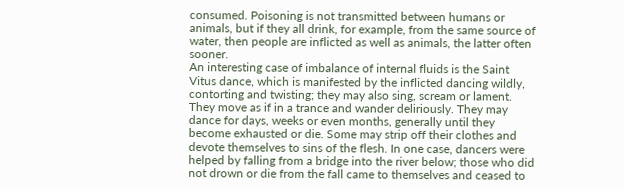consumed. Poisoning is not transmitted between humans or animals, but if they all drink, for example, from the same source of water, then people are inflicted as well as animals, the latter often sooner.
An interesting case of imbalance of internal fluids is the Saint Vitus dance, which is manifested by the inflicted dancing wildly, contorting and twisting; they may also sing, scream or lament. They move as if in a trance and wander deliriously. They may dance for days, weeks or even months, generally until they become exhausted or die. Some may strip off their clothes and devote themselves to sins of the flesh. In one case, dancers were helped by falling from a bridge into the river below; those who did not drown or die from the fall came to themselves and ceased to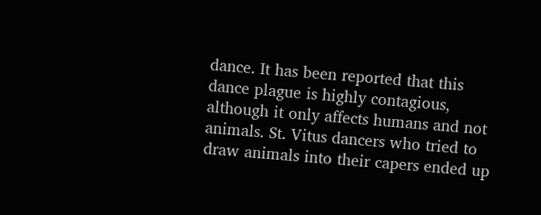dance. It has been reported that this dance plague is highly contagious, although it only affects humans and not animals. St. Vitus dancers who tried to draw animals into their capers ended up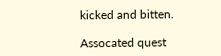kicked and bitten.

Assocated quest